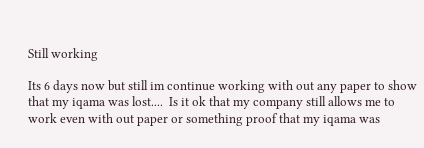Still working

Its 6 days now but still im continue working with out any paper to show that my iqama was lost....  Is it ok that my company still allows me to work even with out paper or something proof that my iqama was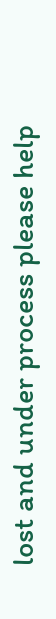lost and under process please help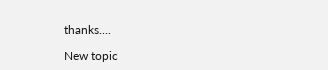thanks....

New topic